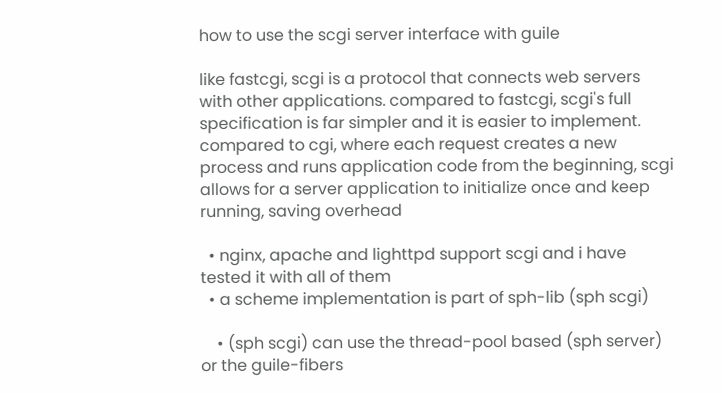how to use the scgi server interface with guile

like fastcgi, scgi is a protocol that connects web servers with other applications. compared to fastcgi, scgi's full specification is far simpler and it is easier to implement. compared to cgi, where each request creates a new process and runs application code from the beginning, scgi allows for a server application to initialize once and keep running, saving overhead

  • nginx, apache and lighttpd support scgi and i have tested it with all of them
  • a scheme implementation is part of sph-lib (sph scgi)

    • (sph scgi) can use the thread-pool based (sph server) or the guile-fibers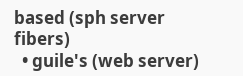based (sph server fibers)
  • guile's (web server)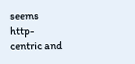seems http-centric and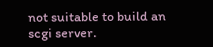not suitable to build an scgi server.